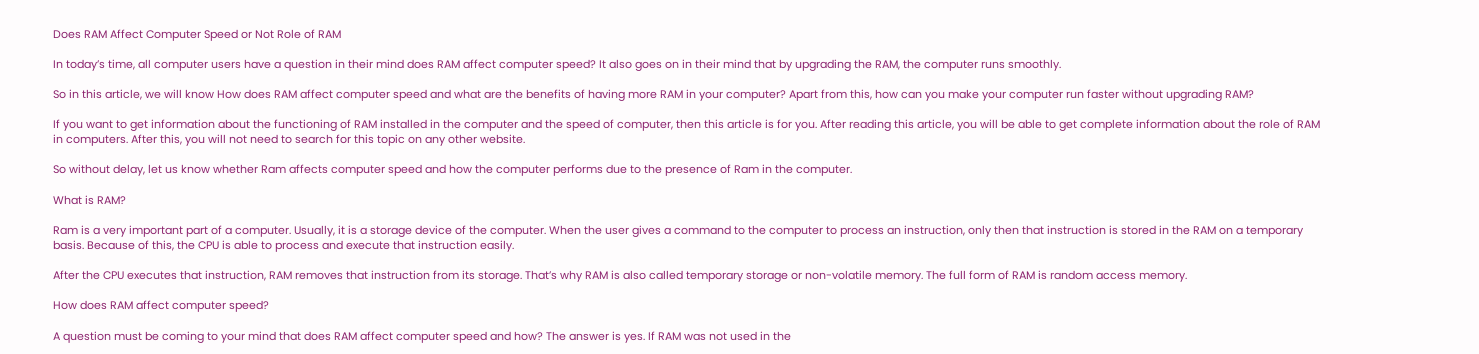Does RAM Affect Computer Speed or Not Role of RAM

In today’s time, all computer users have a question in their mind does RAM affect computer speed? It also goes on in their mind that by upgrading the RAM, the computer runs smoothly.

So in this article, we will know How does RAM affect computer speed and what are the benefits of having more RAM in your computer? Apart from this, how can you make your computer run faster without upgrading RAM?

If you want to get information about the functioning of RAM installed in the computer and the speed of computer, then this article is for you. After reading this article, you will be able to get complete information about the role of RAM in computers. After this, you will not need to search for this topic on any other website.

So without delay, let us know whether Ram affects computer speed and how the computer performs due to the presence of Ram in the computer.

What is RAM?

Ram is a very important part of a computer. Usually, it is a storage device of the computer. When the user gives a command to the computer to process an instruction, only then that instruction is stored in the RAM on a temporary basis. Because of this, the CPU is able to process and execute that instruction easily.

After the CPU executes that instruction, RAM removes that instruction from its storage. That’s why RAM is also called temporary storage or non-volatile memory. The full form of RAM is random access memory.

How does RAM affect computer speed?

A question must be coming to your mind that does RAM affect computer speed and how? The answer is yes. If RAM was not used in the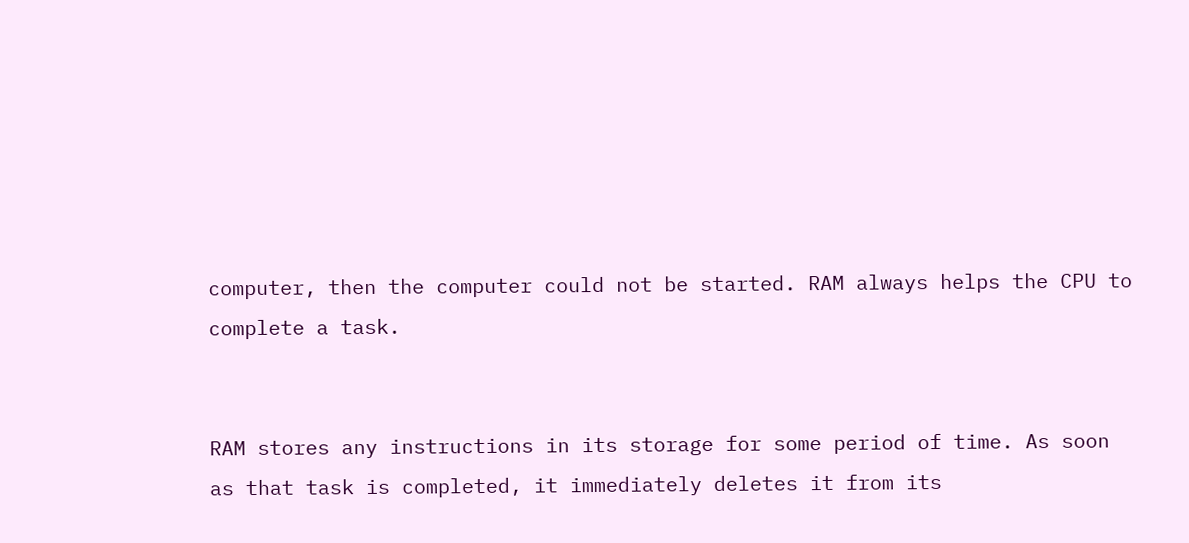computer, then the computer could not be started. RAM always helps the CPU to complete a task.


RAM stores any instructions in its storage for some period of time. As soon as that task is completed, it immediately deletes it from its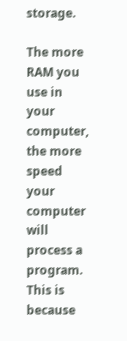storage.

The more RAM you use in your computer, the more speed your computer will process a program. This is because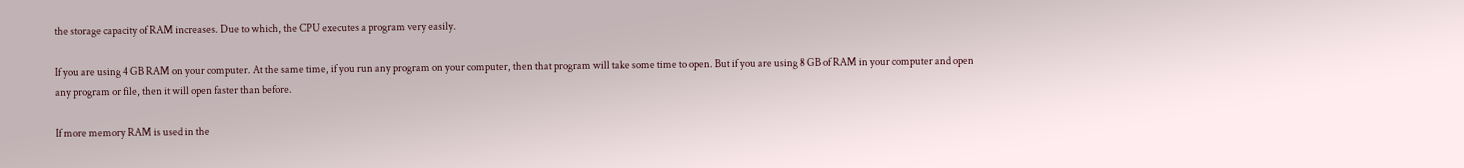the storage capacity of RAM increases. Due to which, the CPU executes a program very easily.

If you are using 4 GB RAM on your computer. At the same time, if you run any program on your computer, then that program will take some time to open. But if you are using 8 GB of RAM in your computer and open any program or file, then it will open faster than before.

If more memory RAM is used in the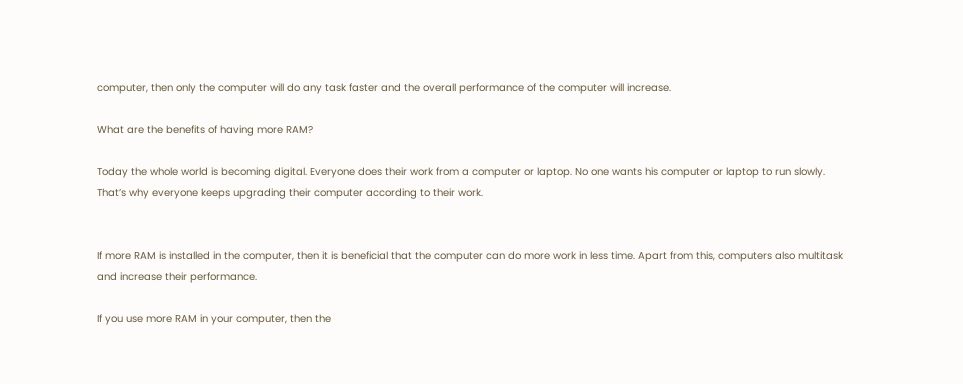computer, then only the computer will do any task faster and the overall performance of the computer will increase.

What are the benefits of having more RAM?

Today the whole world is becoming digital. Everyone does their work from a computer or laptop. No one wants his computer or laptop to run slowly. That’s why everyone keeps upgrading their computer according to their work.


If more RAM is installed in the computer, then it is beneficial that the computer can do more work in less time. Apart from this, computers also multitask and increase their performance.

If you use more RAM in your computer, then the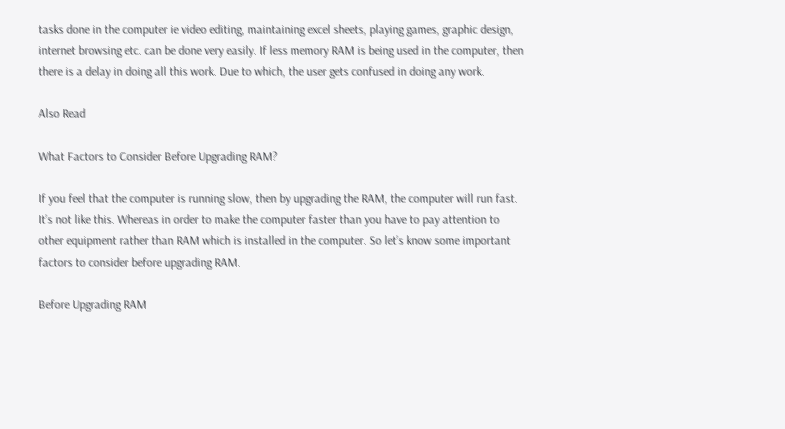tasks done in the computer ie video editing, maintaining excel sheets, playing games, graphic design, internet browsing etc. can be done very easily. If less memory RAM is being used in the computer, then there is a delay in doing all this work. Due to which, the user gets confused in doing any work.

Also Read

What Factors to Consider Before Upgrading RAM?

If you feel that the computer is running slow, then by upgrading the RAM, the computer will run fast. It’s not like this. Whereas in order to make the computer faster than you have to pay attention to other equipment rather than RAM which is installed in the computer. So let’s know some important factors to consider before upgrading RAM.

Before Upgrading RAM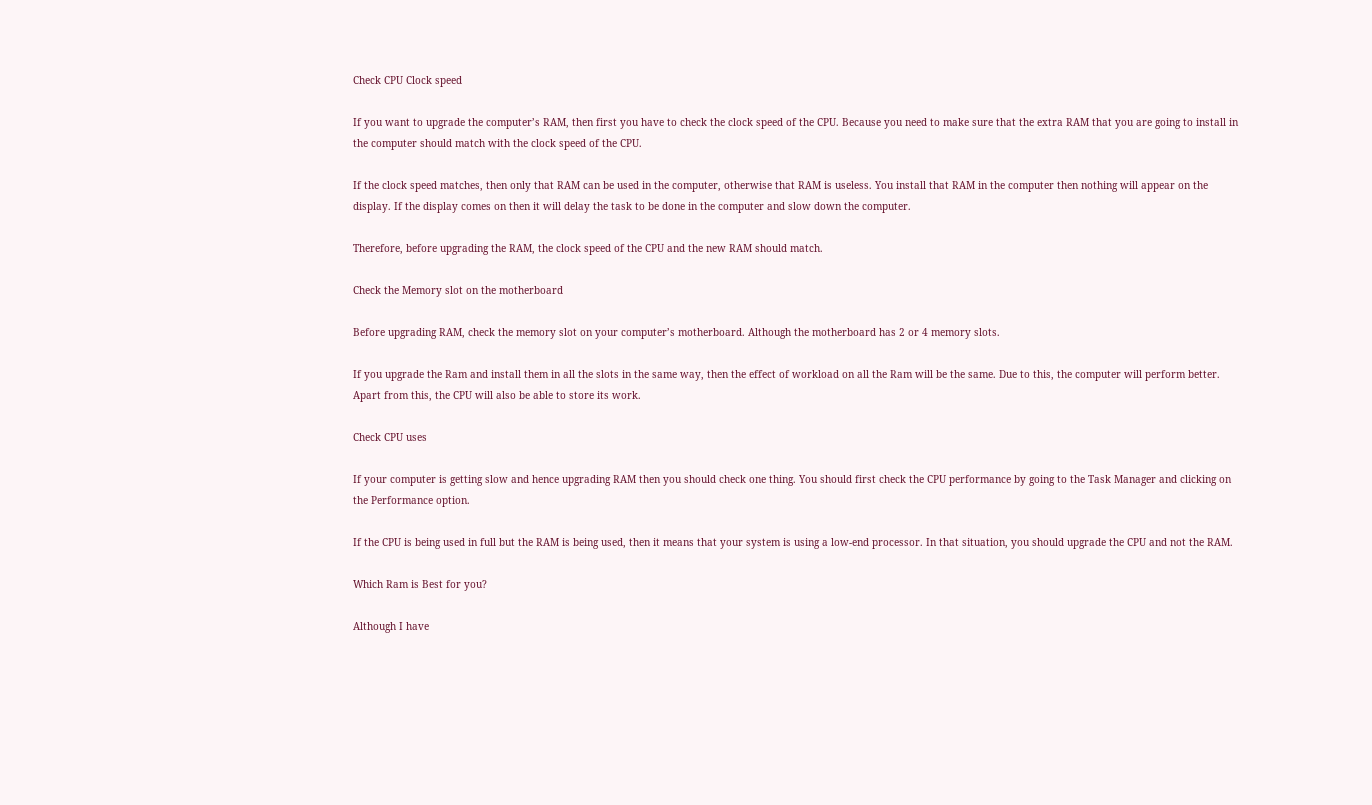Check CPU Clock speed

If you want to upgrade the computer’s RAM, then first you have to check the clock speed of the CPU. Because you need to make sure that the extra RAM that you are going to install in the computer should match with the clock speed of the CPU.

If the clock speed matches, then only that RAM can be used in the computer, otherwise that RAM is useless. You install that RAM in the computer then nothing will appear on the display. If the display comes on then it will delay the task to be done in the computer and slow down the computer.

Therefore, before upgrading the RAM, the clock speed of the CPU and the new RAM should match.

Check the Memory slot on the motherboard

Before upgrading RAM, check the memory slot on your computer’s motherboard. Although the motherboard has 2 or 4 memory slots.

If you upgrade the Ram and install them in all the slots in the same way, then the effect of workload on all the Ram will be the same. Due to this, the computer will perform better. Apart from this, the CPU will also be able to store its work.

Check CPU uses

If your computer is getting slow and hence upgrading RAM then you should check one thing. You should first check the CPU performance by going to the Task Manager and clicking on the Performance option.

If the CPU is being used in full but the RAM is being used, then it means that your system is using a low-end processor. In that situation, you should upgrade the CPU and not the RAM.

Which Ram is Best for you?

Although I have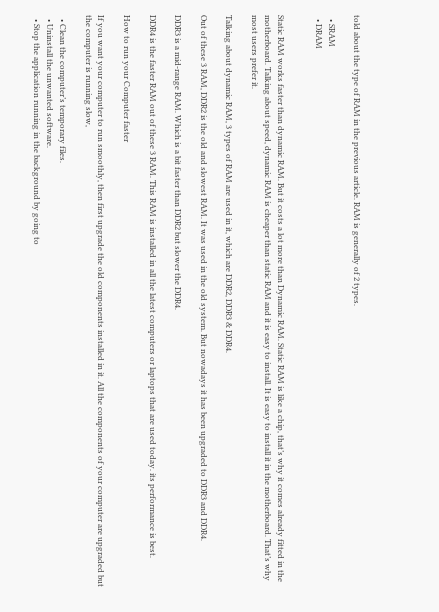told about the type of RAM in the previous article. RAM is generally of 2 types.

  • SRAM
  • DRAM


Static RAM works faster than dynamic RAM. But it costs a lot more than Dynamic RAM. Static RAM is like a chip, that’s why it comes already fitted in the motherboard. Talking about speed, dynamic RAM is cheaper than static RAM and it is easy to install. It is easy to install it in the motherboard. That’s why most users prefer it.

Talking about dynamic RAM, 3 types of RAM are used in it, which are DDR2, DDR3 & DDR4.

Out of these 3 RAM, DDR2 is the old and slowest RAM. It was used in the old system. But nowadays it has been upgraded to DDR3 and DDR4.

DDR3 is a mid-range RAM. Which is a bit faster than DDR2 but slower the DDR4.

DDR4 is the faster RAM out of these 3 RAM. This RAM is installed in all the latest computers or laptops that are used today. its performance is best.

How to run your Computer faster

If you want your computer to run smoothly, then first upgrade the old components installed in it. All the components of your computer are upgraded but the computer is running slow,

  • Clean the computer’s temporary files.
  • Uninstall the unwanted software.
  • Stop the application running in the background by going to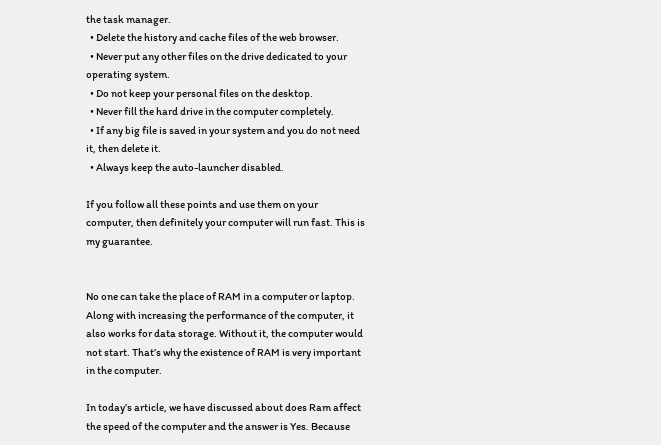the task manager.
  • Delete the history and cache files of the web browser.
  • Never put any other files on the drive dedicated to your operating system.
  • Do not keep your personal files on the desktop.
  • Never fill the hard drive in the computer completely.
  • If any big file is saved in your system and you do not need it, then delete it.
  • Always keep the auto-launcher disabled.

If you follow all these points and use them on your computer, then definitely your computer will run fast. This is my guarantee.


No one can take the place of RAM in a computer or laptop. Along with increasing the performance of the computer, it also works for data storage. Without it, the computer would not start. That’s why the existence of RAM is very important in the computer.

In today’s article, we have discussed about does Ram affect the speed of the computer and the answer is Yes. Because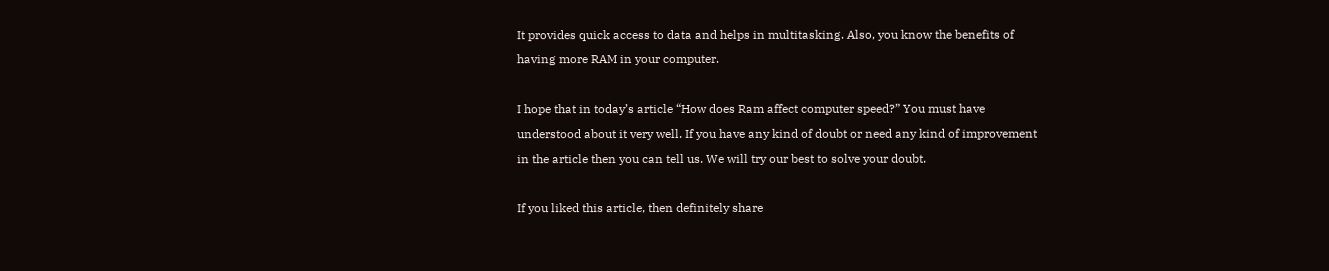It provides quick access to data and helps in multitasking. Also, you know the benefits of having more RAM in your computer.

I hope that in today’s article “How does Ram affect computer speed?” You must have understood about it very well. If you have any kind of doubt or need any kind of improvement in the article then you can tell us. We will try our best to solve your doubt.

If you liked this article, then definitely share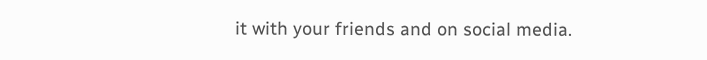it with your friends and on social media.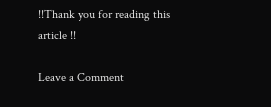!!Thank you for reading this article !!

Leave a Comment